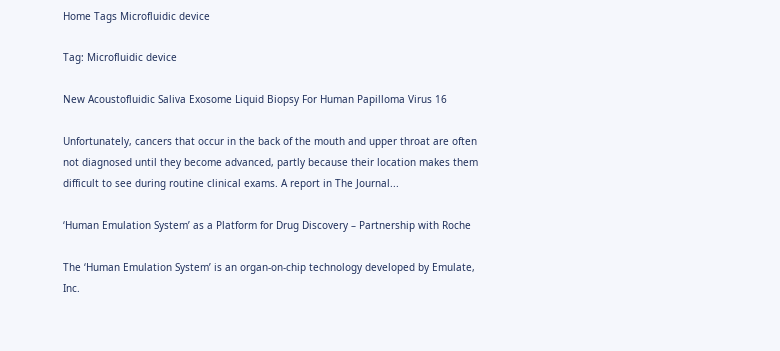Home Tags Microfluidic device

Tag: Microfluidic device

New Acoustofluidic Saliva Exosome Liquid Biopsy For Human Papilloma Virus 16

Unfortunately, cancers that occur in the back of the mouth and upper throat are often not diagnosed until they become advanced, partly because their location makes them difficult to see during routine clinical exams. A report in The Journal...

‘Human Emulation System’ as a Platform for Drug Discovery – Partnership with Roche

The ‘Human Emulation System’ is an organ-on-chip technology developed by Emulate, Inc.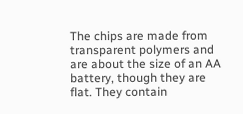The chips are made from transparent polymers and are about the size of an AA battery, though they are flat. They contain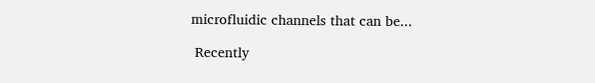microfluidic channels that can be...

 Recently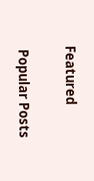Featured

 Popular Posts